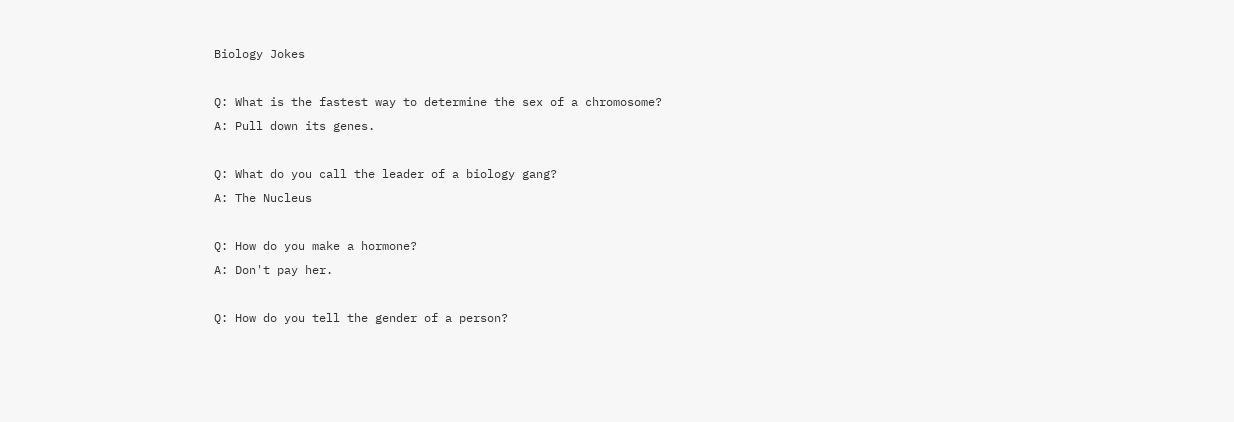Biology Jokes

Q: What is the fastest way to determine the sex of a chromosome?
A: Pull down its genes.

Q: What do you call the leader of a biology gang?
A: The Nucleus

Q: How do you make a hormone?
A: Don't pay her.

Q: How do you tell the gender of a person?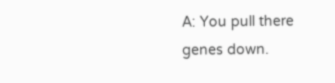A: You pull there genes down.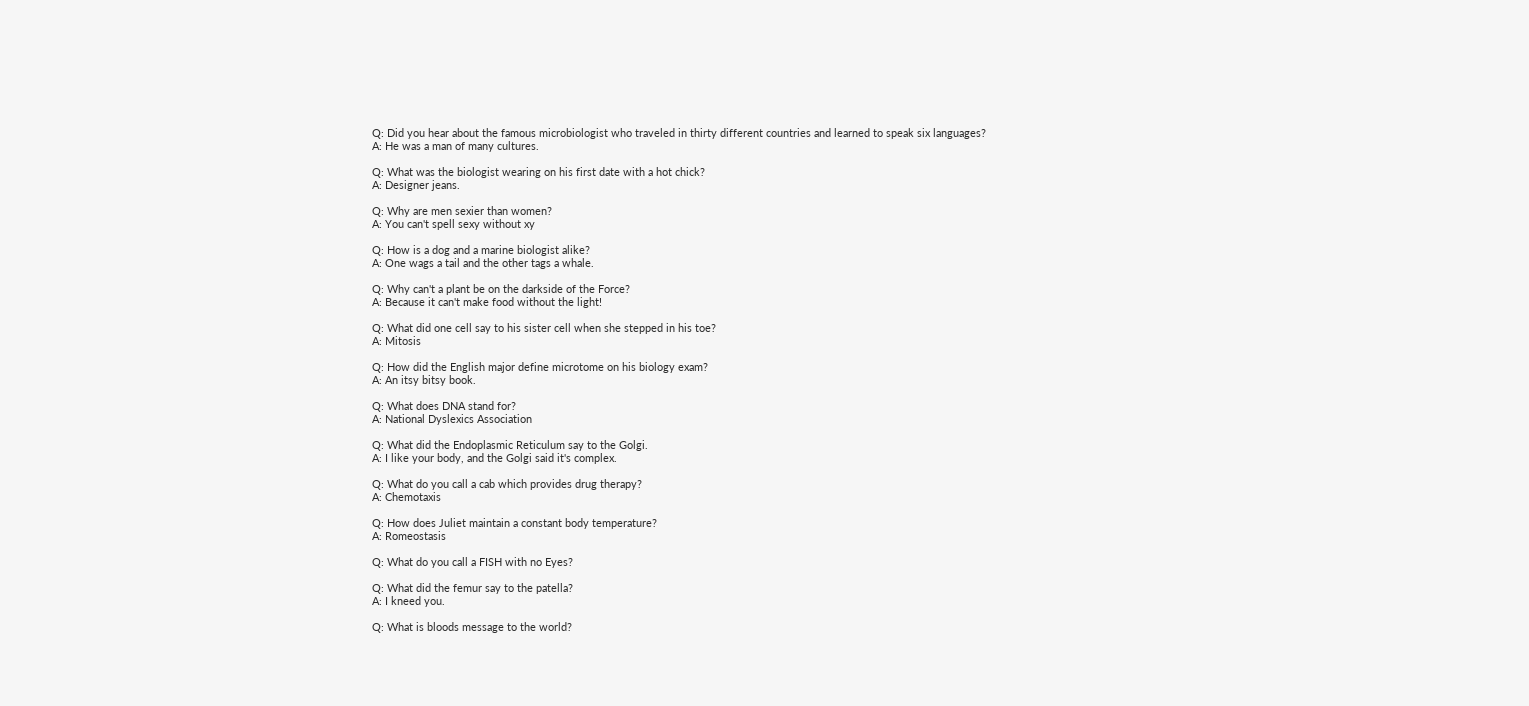Q: Did you hear about the famous microbiologist who traveled in thirty different countries and learned to speak six languages?
A: He was a man of many cultures.

Q: What was the biologist wearing on his first date with a hot chick?
A: Designer jeans.

Q: Why are men sexier than women?
A: You can't spell sexy without xy

Q: How is a dog and a marine biologist alike?
A: One wags a tail and the other tags a whale.

Q: Why can't a plant be on the darkside of the Force?
A: Because it can't make food without the light!

Q: What did one cell say to his sister cell when she stepped in his toe?
A: Mitosis

Q: How did the English major define microtome on his biology exam?
A: An itsy bitsy book.

Q: What does DNA stand for?
A: National Dyslexics Association

Q: What did the Endoplasmic Reticulum say to the Golgi.
A: I like your body, and the Golgi said it's complex.

Q: What do you call a cab which provides drug therapy?
A: Chemotaxis

Q: How does Juliet maintain a constant body temperature?
A: Romeostasis

Q: What do you call a FISH with no Eyes?

Q: What did the femur say to the patella?
A: I kneed you.

Q: What is bloods message to the world?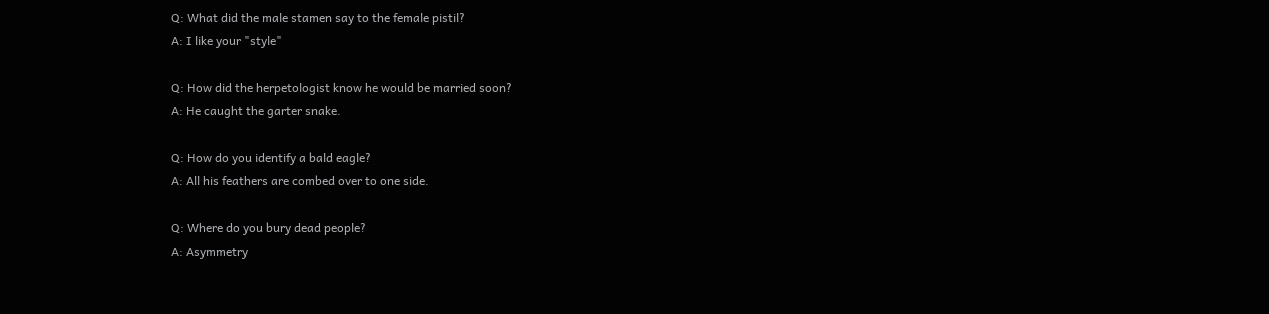Q: What did the male stamen say to the female pistil?
A: I like your "style"

Q: How did the herpetologist know he would be married soon?
A: He caught the garter snake.

Q: How do you identify a bald eagle?
A: All his feathers are combed over to one side.

Q: Where do you bury dead people?
A: Asymmetry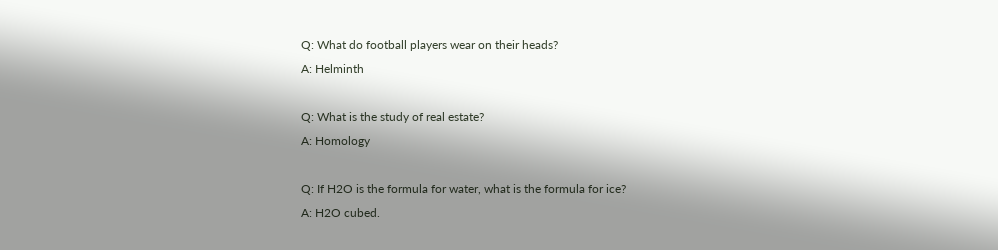Q: What do football players wear on their heads?
A: Helminth

Q: What is the study of real estate?
A: Homology

Q: If H2O is the formula for water, what is the formula for ice?
A: H2O cubed.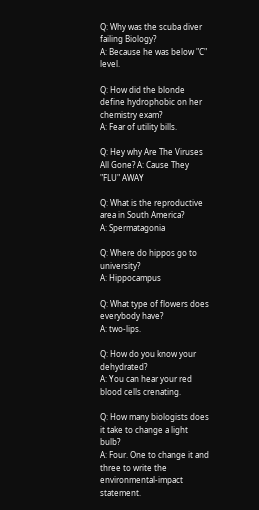Q: Why was the scuba diver failing Biology?
A: Because he was below "C" level.

Q: How did the blonde define hydrophobic on her chemistry exam?
A: Fear of utility bills.

Q: Hey why Are The Viruses All Gone? A: Cause They "FLU" AWAY

Q: What is the reproductive area in South America?
A: Spermatagonia

Q: Where do hippos go to university?
A: Hippocampus

Q: What type of flowers does everybody have?
A: two-lips.

Q: How do you know your dehydrated?
A: You can hear your red blood cells crenating.

Q: How many biologists does it take to change a light bulb?
A: Four. One to change it and three to write the environmental-impact statement.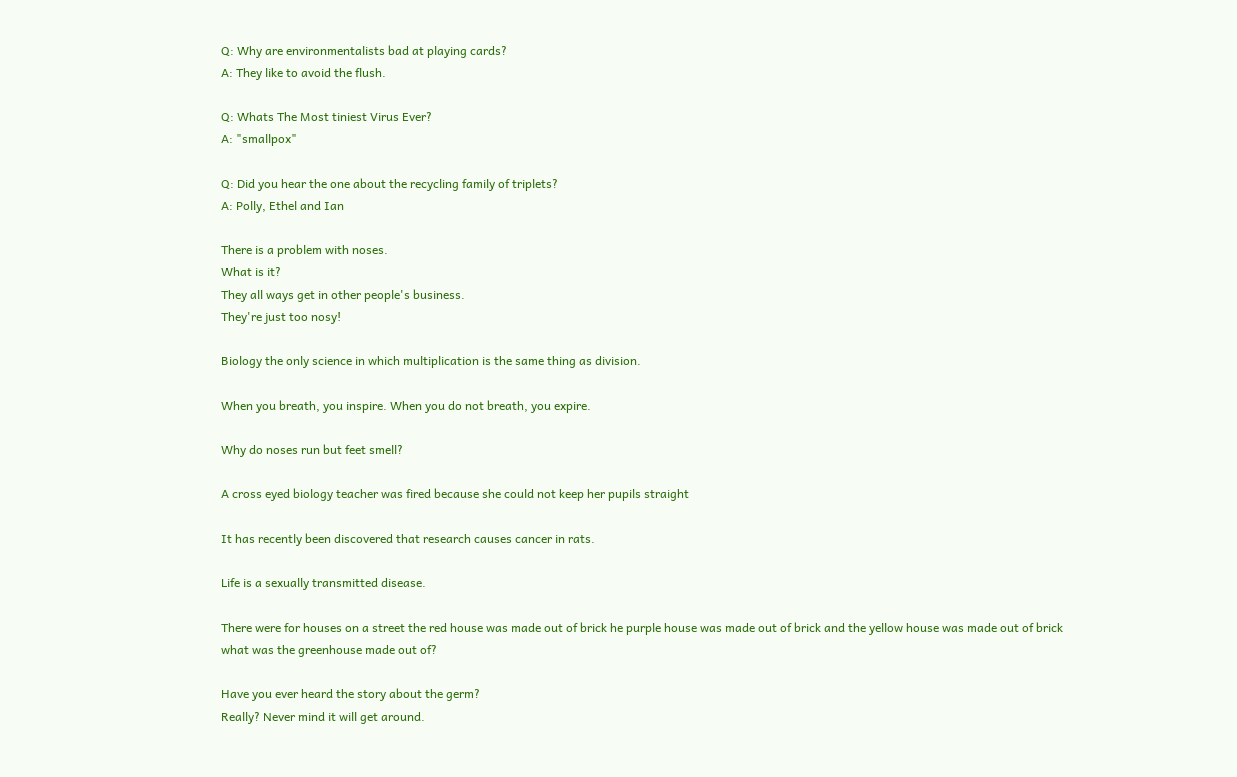Q: Why are environmentalists bad at playing cards?
A: They like to avoid the flush.

Q: Whats The Most tiniest Virus Ever?
A: "smallpox"

Q: Did you hear the one about the recycling family of triplets?
A: Polly, Ethel and Ian

There is a problem with noses.
What is it?
They all ways get in other people's business.
They're just too nosy!

Biology the only science in which multiplication is the same thing as division.

When you breath, you inspire. When you do not breath, you expire.

Why do noses run but feet smell?

A cross eyed biology teacher was fired because she could not keep her pupils straight

It has recently been discovered that research causes cancer in rats.

Life is a sexually transmitted disease.

There were for houses on a street the red house was made out of brick he purple house was made out of brick and the yellow house was made out of brick what was the greenhouse made out of?

Have you ever heard the story about the germ?
Really? Never mind it will get around.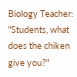Biology Teacher: "Students, what does the chiken give you?"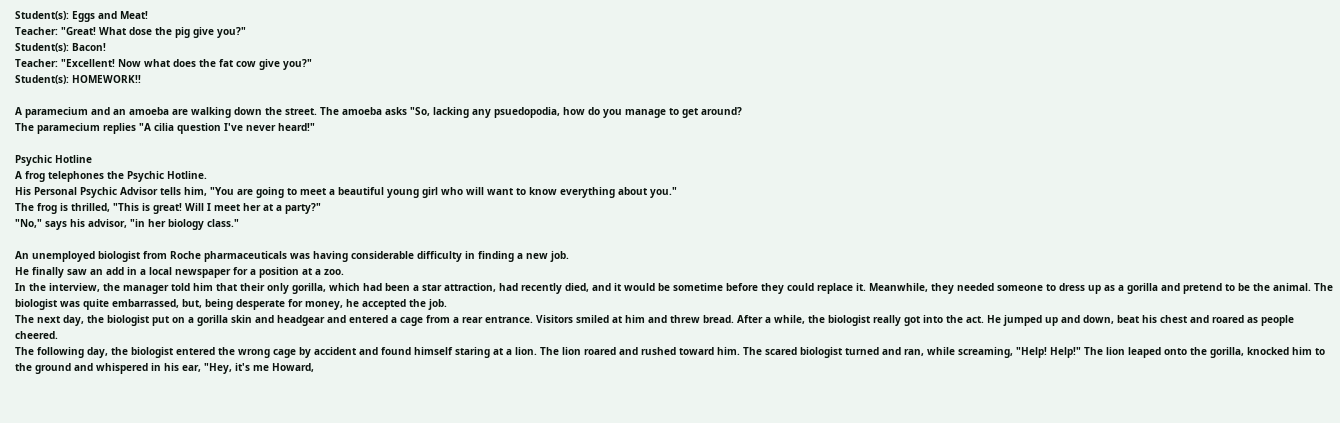Student(s): Eggs and Meat!
Teacher: "Great! What dose the pig give you?"
Student(s): Bacon!
Teacher: "Excellent! Now what does the fat cow give you?"
Student(s): HOMEWORK!!

A paramecium and an amoeba are walking down the street. The amoeba asks "So, lacking any psuedopodia, how do you manage to get around?
The paramecium replies "A cilia question I've never heard!"

Psychic Hotline
A frog telephones the Psychic Hotline.
His Personal Psychic Advisor tells him, "You are going to meet a beautiful young girl who will want to know everything about you."
The frog is thrilled, "This is great! Will I meet her at a party?"
"No," says his advisor, "in her biology class."

An unemployed biologist from Roche pharmaceuticals was having considerable difficulty in finding a new job.
He finally saw an add in a local newspaper for a position at a zoo.
In the interview, the manager told him that their only gorilla, which had been a star attraction, had recently died, and it would be sometime before they could replace it. Meanwhile, they needed someone to dress up as a gorilla and pretend to be the animal. The biologist was quite embarrassed, but, being desperate for money, he accepted the job.
The next day, the biologist put on a gorilla skin and headgear and entered a cage from a rear entrance. Visitors smiled at him and threw bread. After a while, the biologist really got into the act. He jumped up and down, beat his chest and roared as people cheered.
The following day, the biologist entered the wrong cage by accident and found himself staring at a lion. The lion roared and rushed toward him. The scared biologist turned and ran, while screaming, "Help! Help!" The lion leaped onto the gorilla, knocked him to the ground and whispered in his ear, "Hey, it's me Howard,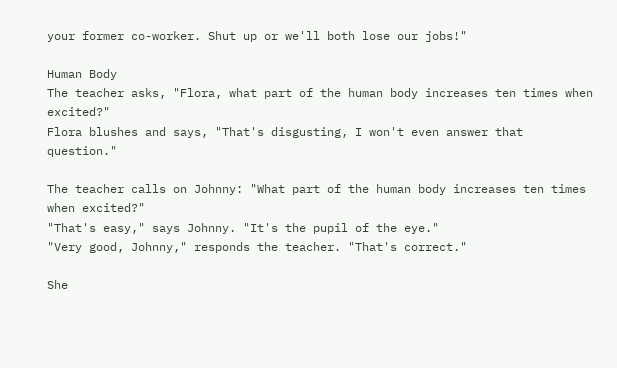your former co-worker. Shut up or we'll both lose our jobs!"

Human Body
The teacher asks, "Flora, what part of the human body increases ten times when excited?"
Flora blushes and says, "That's disgusting, I won't even answer that question."

The teacher calls on Johnny: "What part of the human body increases ten times when excited?"
"That's easy," says Johnny. "It's the pupil of the eye."
"Very good, Johnny," responds the teacher. "That's correct."

She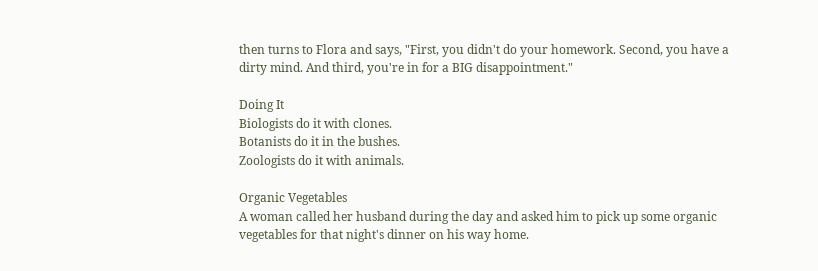then turns to Flora and says, "First, you didn't do your homework. Second, you have a dirty mind. And third, you're in for a BIG disappointment."

Doing It
Biologists do it with clones.
Botanists do it in the bushes.
Zoologists do it with animals.

Organic Vegetables
A woman called her husband during the day and asked him to pick up some organic vegetables for that night's dinner on his way home.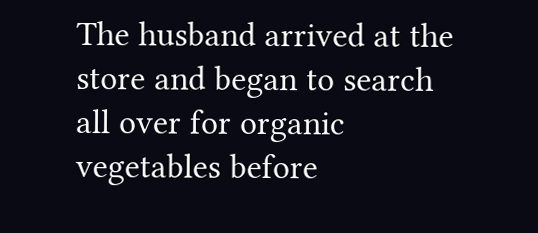The husband arrived at the store and began to search all over for organic vegetables before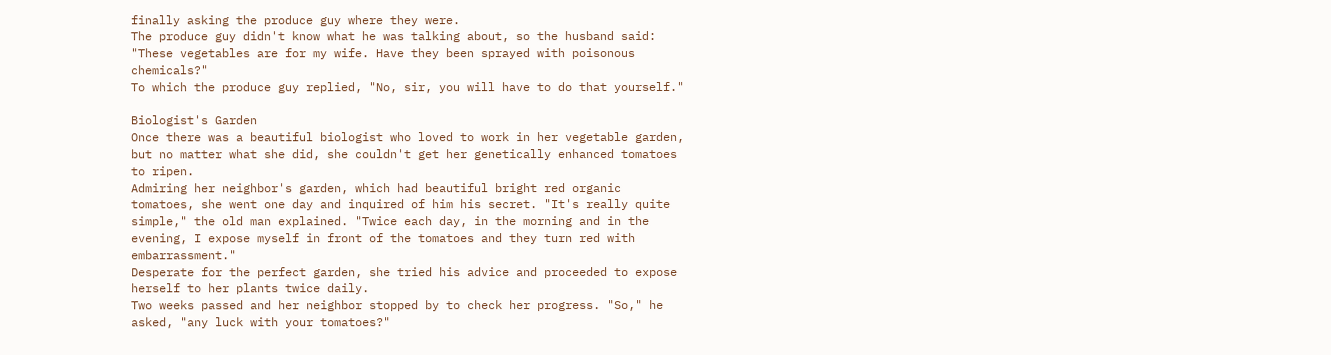finally asking the produce guy where they were.
The produce guy didn't know what he was talking about, so the husband said: "These vegetables are for my wife. Have they been sprayed with poisonous chemicals?"
To which the produce guy replied, "No, sir, you will have to do that yourself."

Biologist's Garden
Once there was a beautiful biologist who loved to work in her vegetable garden, but no matter what she did, she couldn't get her genetically enhanced tomatoes to ripen.
Admiring her neighbor's garden, which had beautiful bright red organic tomatoes, she went one day and inquired of him his secret. "It's really quite simple," the old man explained. "Twice each day, in the morning and in the evening, I expose myself in front of the tomatoes and they turn red with embarrassment."
Desperate for the perfect garden, she tried his advice and proceeded to expose herself to her plants twice daily.
Two weeks passed and her neighbor stopped by to check her progress. "So," he asked, "any luck with your tomatoes?"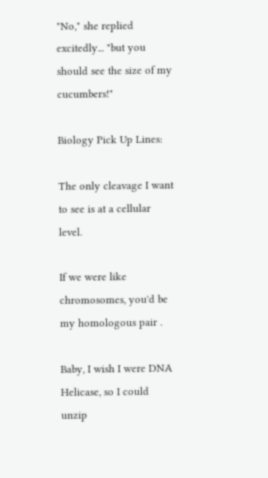"No," she replied excitedly... "but you should see the size of my cucumbers!"

Biology Pick Up Lines:

The only cleavage I want to see is at a cellular level.

If we were like chromosomes, you'd be my homologous pair .

Baby, I wish I were DNA Helicase, so I could unzip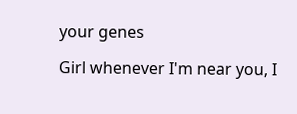your genes

Girl whenever I'm near you, I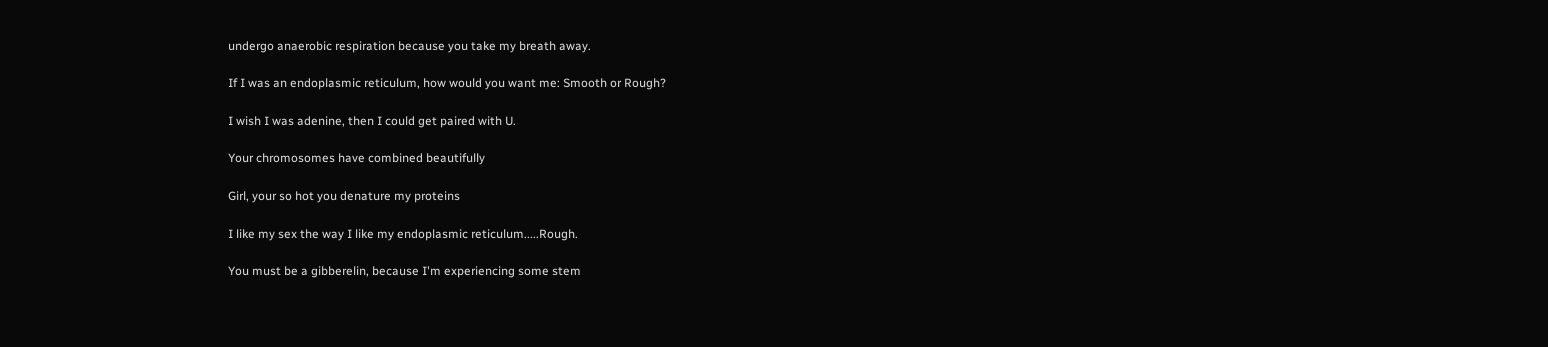undergo anaerobic respiration because you take my breath away.

If I was an endoplasmic reticulum, how would you want me: Smooth or Rough?

I wish I was adenine, then I could get paired with U.

Your chromosomes have combined beautifully

Girl, your so hot you denature my proteins

I like my sex the way I like my endoplasmic reticulum.....Rough.

You must be a gibberelin, because I'm experiencing some stem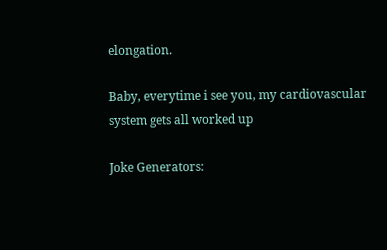elongation.

Baby, everytime i see you, my cardiovascular system gets all worked up

Joke Generators: